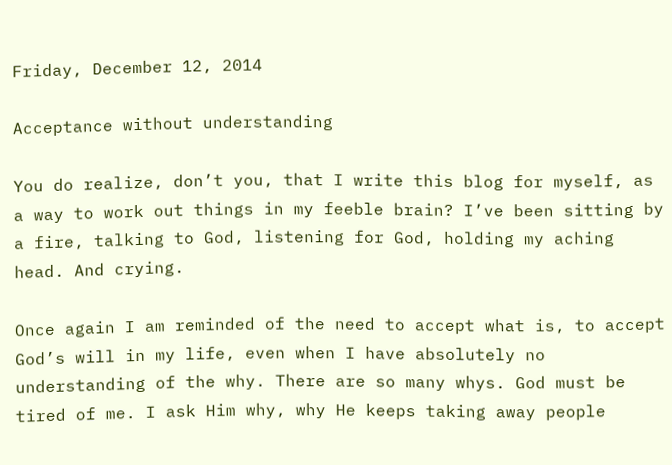Friday, December 12, 2014

Acceptance without understanding

You do realize, don’t you, that I write this blog for myself, as a way to work out things in my feeble brain? I’ve been sitting by a fire, talking to God, listening for God, holding my aching head. And crying.

Once again I am reminded of the need to accept what is, to accept God’s will in my life, even when I have absolutely no understanding of the why. There are so many whys. God must be tired of me. I ask Him why, why He keeps taking away people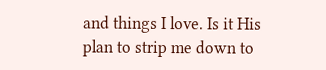and things I love. Is it His plan to strip me down to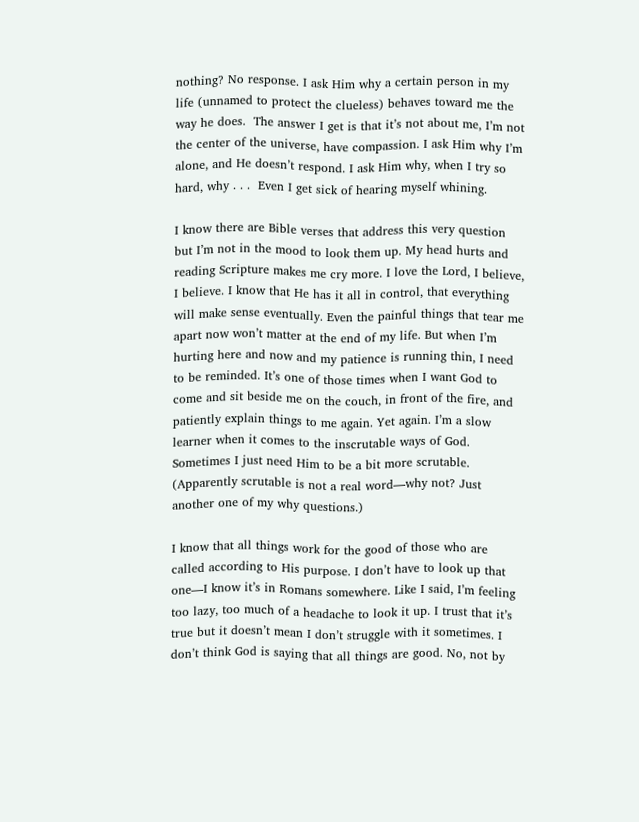nothing? No response. I ask Him why a certain person in my life (unnamed to protect the clueless) behaves toward me the way he does.  The answer I get is that it’s not about me, I’m not the center of the universe, have compassion. I ask Him why I’m alone, and He doesn’t respond. I ask Him why, when I try so hard, why . . .  Even I get sick of hearing myself whining.

I know there are Bible verses that address this very question but I’m not in the mood to look them up. My head hurts and reading Scripture makes me cry more. I love the Lord, I believe, I believe. I know that He has it all in control, that everything will make sense eventually. Even the painful things that tear me apart now won’t matter at the end of my life. But when I’m hurting here and now and my patience is running thin, I need to be reminded. It’s one of those times when I want God to come and sit beside me on the couch, in front of the fire, and patiently explain things to me again. Yet again. I’m a slow learner when it comes to the inscrutable ways of God. Sometimes I just need Him to be a bit more scrutable. (Apparently scrutable is not a real word—why not? Just another one of my why questions.)

I know that all things work for the good of those who are called according to His purpose. I don’t have to look up that one—I know it’s in Romans somewhere. Like I said, I’m feeling too lazy, too much of a headache to look it up. I trust that it’s true but it doesn’t mean I don’t struggle with it sometimes. I don’t think God is saying that all things are good. No, not by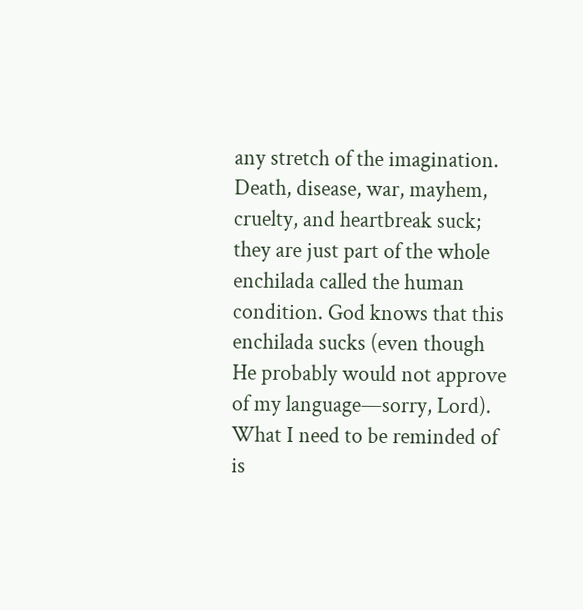any stretch of the imagination. Death, disease, war, mayhem, cruelty, and heartbreak suck; they are just part of the whole enchilada called the human condition. God knows that this enchilada sucks (even though He probably would not approve of my language—sorry, Lord). What I need to be reminded of is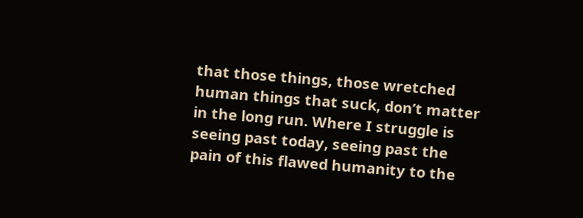that those things, those wretched human things that suck, don’t matter in the long run. Where I struggle is seeing past today, seeing past the pain of this flawed humanity to the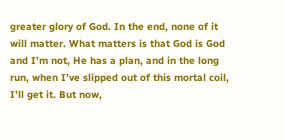greater glory of God. In the end, none of it will matter. What matters is that God is God and I’m not, He has a plan, and in the long run, when I’ve slipped out of this mortal coil, I’ll get it. But now,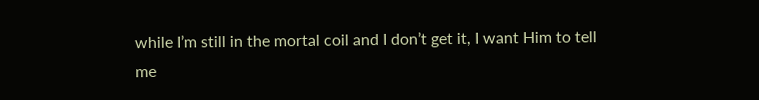while I’m still in the mortal coil and I don’t get it, I want Him to tell me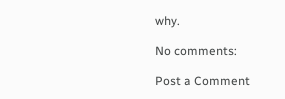why.

No comments:

Post a Comment